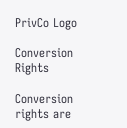PrivCo Logo

Conversion Rights

Conversion rights are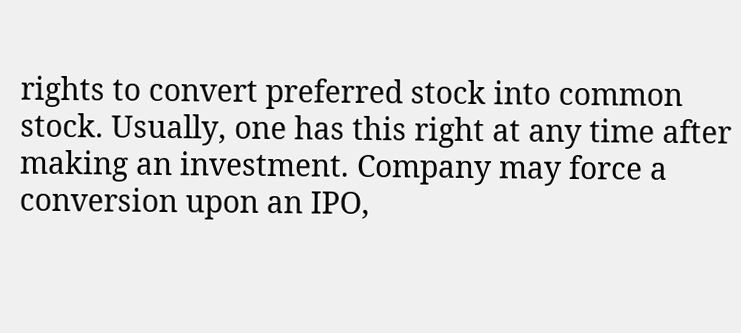rights to convert preferred stock into common stock. Usually, one has this right at any time after making an investment. Company may force a conversion upon an IPO,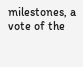milestones, a vote of the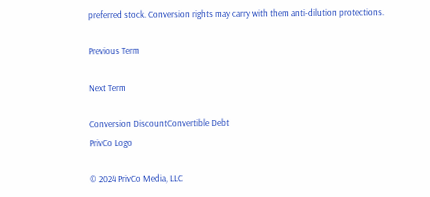preferred stock. Conversion rights may carry with them anti-dilution protections.

Previous Term

Next Term

Conversion DiscountConvertible Debt
PrivCo Logo

© 2024 PrivCo Media, LLC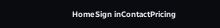HomeSign inContactPricing